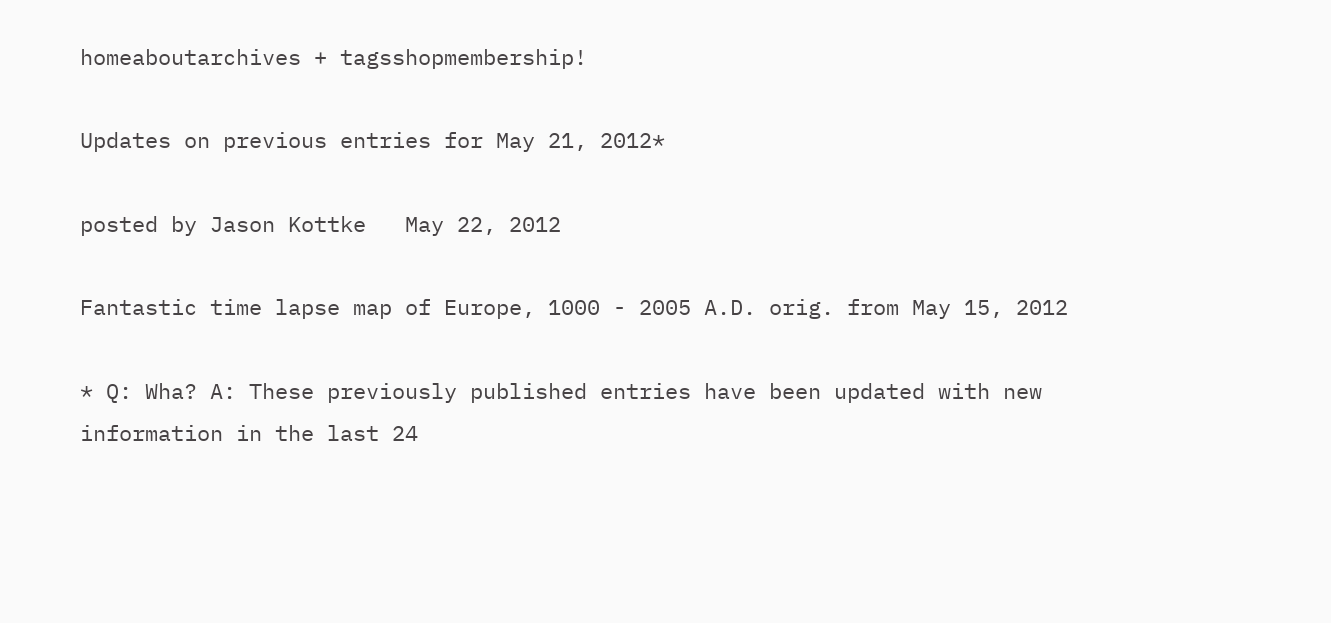homeaboutarchives + tagsshopmembership!

Updates on previous entries for May 21, 2012*

posted by Jason Kottke   May 22, 2012

Fantastic time lapse map of Europe, 1000 - 2005 A.D. orig. from May 15, 2012

* Q: Wha? A: These previously published entries have been updated with new information in the last 24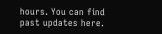hours. You can find past updates here.